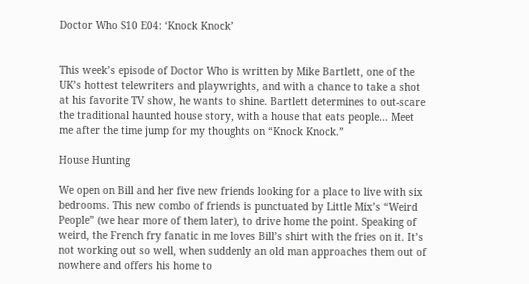Doctor Who S10 E04: ‘Knock Knock’


This week’s episode of Doctor Who is written by Mike Bartlett, one of the UK’s hottest telewriters and playwrights, and with a chance to take a shot at his favorite TV show, he wants to shine. Bartlett determines to out-scare the traditional haunted house story, with a house that eats people… Meet me after the time jump for my thoughts on “Knock Knock.”

House Hunting

We open on Bill and her five new friends looking for a place to live with six bedrooms. This new combo of friends is punctuated by Little Mix’s “Weird People” (we hear more of them later), to drive home the point. Speaking of weird, the French fry fanatic in me loves Bill’s shirt with the fries on it. It’s not working out so well, when suddenly an old man approaches them out of nowhere and offers his home to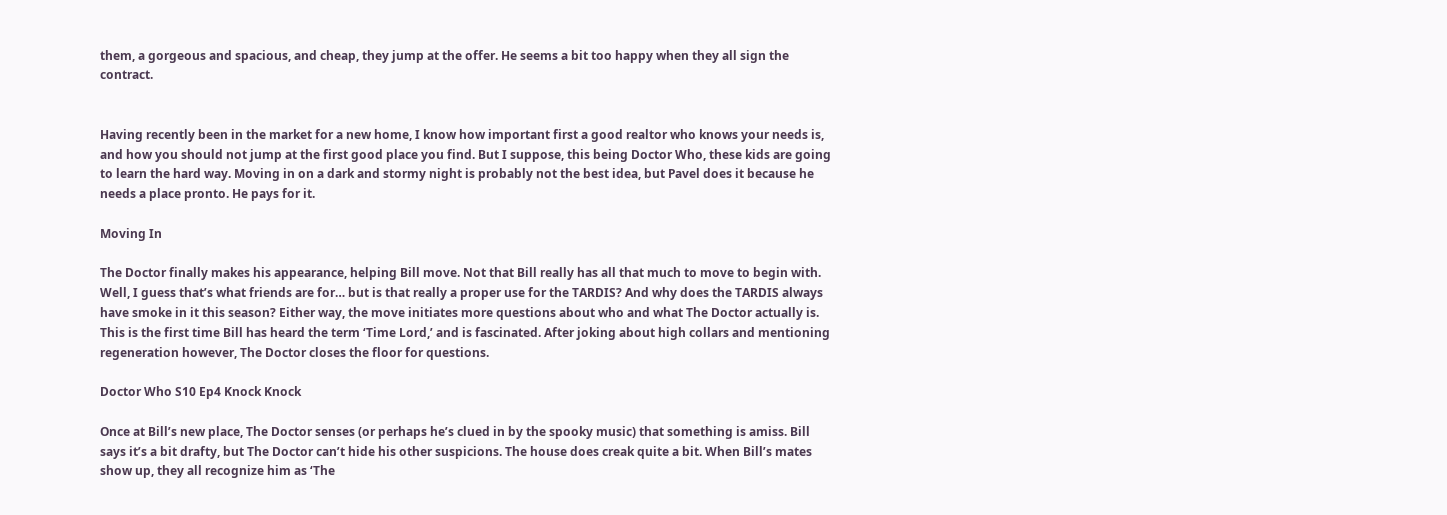them, a gorgeous and spacious, and cheap, they jump at the offer. He seems a bit too happy when they all sign the contract.


Having recently been in the market for a new home, I know how important first a good realtor who knows your needs is, and how you should not jump at the first good place you find. But I suppose, this being Doctor Who, these kids are going to learn the hard way. Moving in on a dark and stormy night is probably not the best idea, but Pavel does it because he needs a place pronto. He pays for it.

Moving In

The Doctor finally makes his appearance, helping Bill move. Not that Bill really has all that much to move to begin with. Well, I guess that’s what friends are for… but is that really a proper use for the TARDIS? And why does the TARDIS always have smoke in it this season? Either way, the move initiates more questions about who and what The Doctor actually is. This is the first time Bill has heard the term ‘Time Lord,’ and is fascinated. After joking about high collars and mentioning regeneration however, The Doctor closes the floor for questions.

Doctor Who S10 Ep4 Knock Knock

Once at Bill’s new place, The Doctor senses (or perhaps he’s clued in by the spooky music) that something is amiss. Bill says it’s a bit drafty, but The Doctor can’t hide his other suspicions. The house does creak quite a bit. When Bill’s mates show up, they all recognize him as ‘The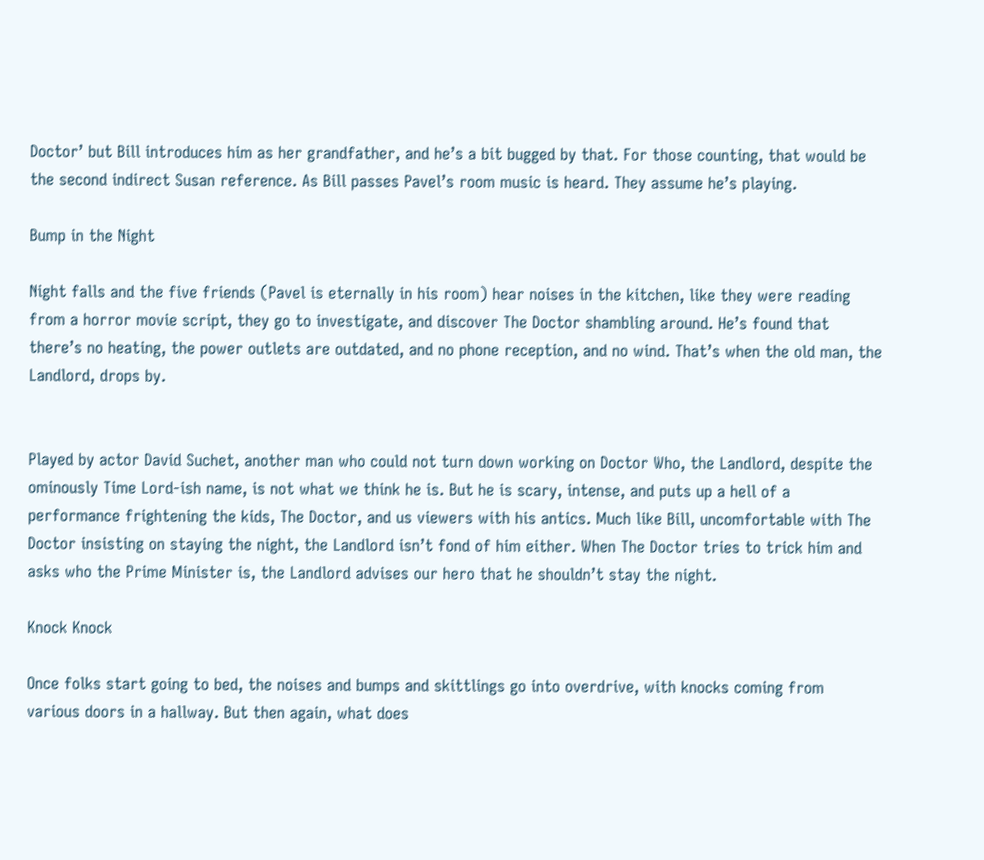Doctor’ but Bill introduces him as her grandfather, and he’s a bit bugged by that. For those counting, that would be the second indirect Susan reference. As Bill passes Pavel’s room music is heard. They assume he’s playing.

Bump in the Night

Night falls and the five friends (Pavel is eternally in his room) hear noises in the kitchen, like they were reading from a horror movie script, they go to investigate, and discover The Doctor shambling around. He’s found that there’s no heating, the power outlets are outdated, and no phone reception, and no wind. That’s when the old man, the Landlord, drops by.


Played by actor David Suchet, another man who could not turn down working on Doctor Who, the Landlord, despite the ominously Time Lord-ish name, is not what we think he is. But he is scary, intense, and puts up a hell of a performance frightening the kids, The Doctor, and us viewers with his antics. Much like Bill, uncomfortable with The Doctor insisting on staying the night, the Landlord isn’t fond of him either. When The Doctor tries to trick him and asks who the Prime Minister is, the Landlord advises our hero that he shouldn’t stay the night.

Knock Knock

Once folks start going to bed, the noises and bumps and skittlings go into overdrive, with knocks coming from various doors in a hallway. But then again, what does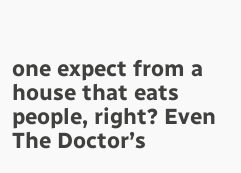one expect from a house that eats people, right? Even The Doctor’s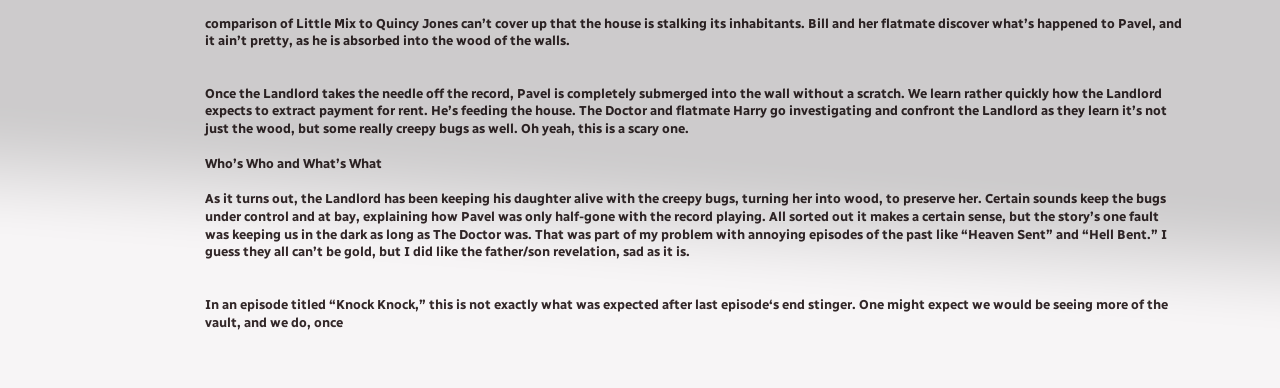comparison of Little Mix to Quincy Jones can’t cover up that the house is stalking its inhabitants. Bill and her flatmate discover what’s happened to Pavel, and it ain’t pretty, as he is absorbed into the wood of the walls.


Once the Landlord takes the needle off the record, Pavel is completely submerged into the wall without a scratch. We learn rather quickly how the Landlord expects to extract payment for rent. He’s feeding the house. The Doctor and flatmate Harry go investigating and confront the Landlord as they learn it’s not just the wood, but some really creepy bugs as well. Oh yeah, this is a scary one.

Who’s Who and What’s What

As it turns out, the Landlord has been keeping his daughter alive with the creepy bugs, turning her into wood, to preserve her. Certain sounds keep the bugs under control and at bay, explaining how Pavel was only half-gone with the record playing. All sorted out it makes a certain sense, but the story’s one fault was keeping us in the dark as long as The Doctor was. That was part of my problem with annoying episodes of the past like “Heaven Sent” and “Hell Bent.” I guess they all can’t be gold, but I did like the father/son revelation, sad as it is.


In an episode titled “Knock Knock,” this is not exactly what was expected after last episode‘s end stinger. One might expect we would be seeing more of the vault, and we do, once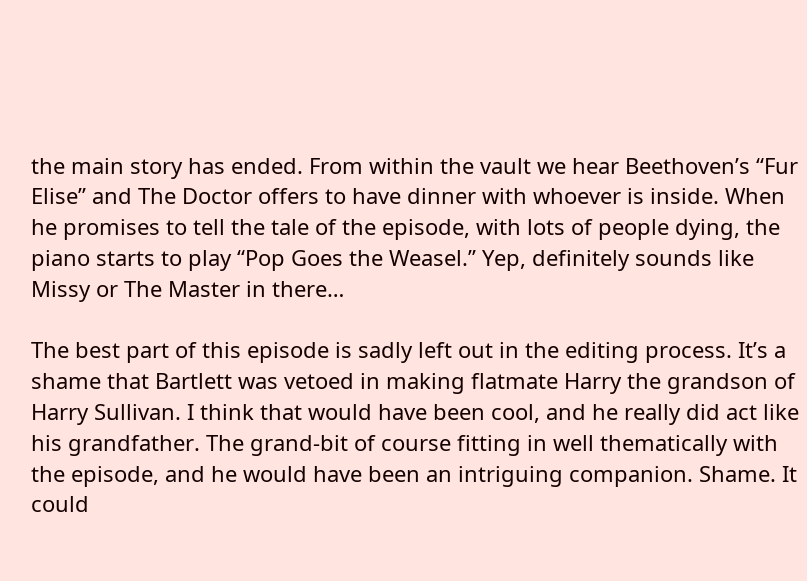the main story has ended. From within the vault we hear Beethoven’s “Fur Elise” and The Doctor offers to have dinner with whoever is inside. When he promises to tell the tale of the episode, with lots of people dying, the piano starts to play “Pop Goes the Weasel.” Yep, definitely sounds like Missy or The Master in there…

The best part of this episode is sadly left out in the editing process. It’s a shame that Bartlett was vetoed in making flatmate Harry the grandson of Harry Sullivan. I think that would have been cool, and he really did act like his grandfather. The grand-bit of course fitting in well thematically with the episode, and he would have been an intriguing companion. Shame. It could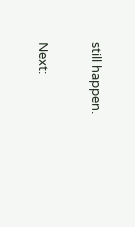still happen.

Next: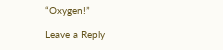“Oxygen!”

Leave a Reply